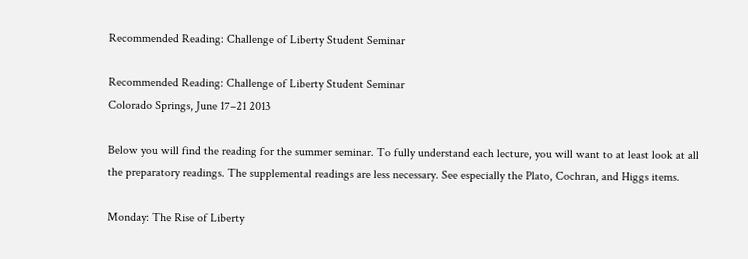Recommended Reading: Challenge of Liberty Student Seminar

Recommended Reading: Challenge of Liberty Student Seminar
Colorado Springs, June 17–21 2013

Below you will find the reading for the summer seminar. To fully understand each lecture, you will want to at least look at all the preparatory readings. The supplemental readings are less necessary. See especially the Plato, Cochran, and Higgs items.

Monday: The Rise of Liberty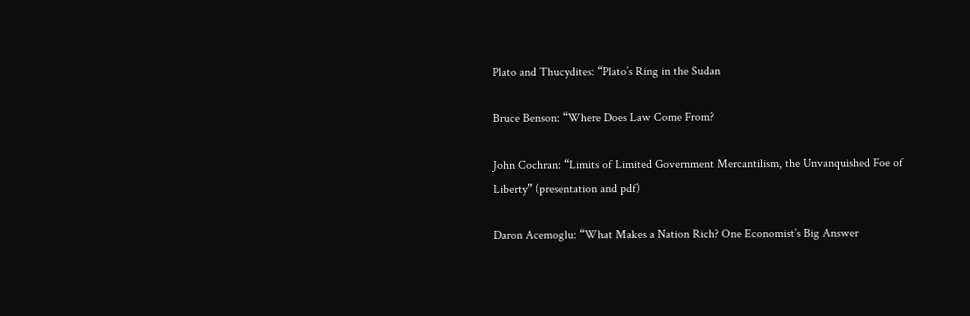Plato and Thucydites: “Plato’s Ring in the Sudan

Bruce Benson: “Where Does Law Come From?

John Cochran: “Limits of Limited Government Mercantilism, the Unvanquished Foe of Liberty” (presentation and pdf)

Daron Acemoglu: “What Makes a Nation Rich? One Economist’s Big Answer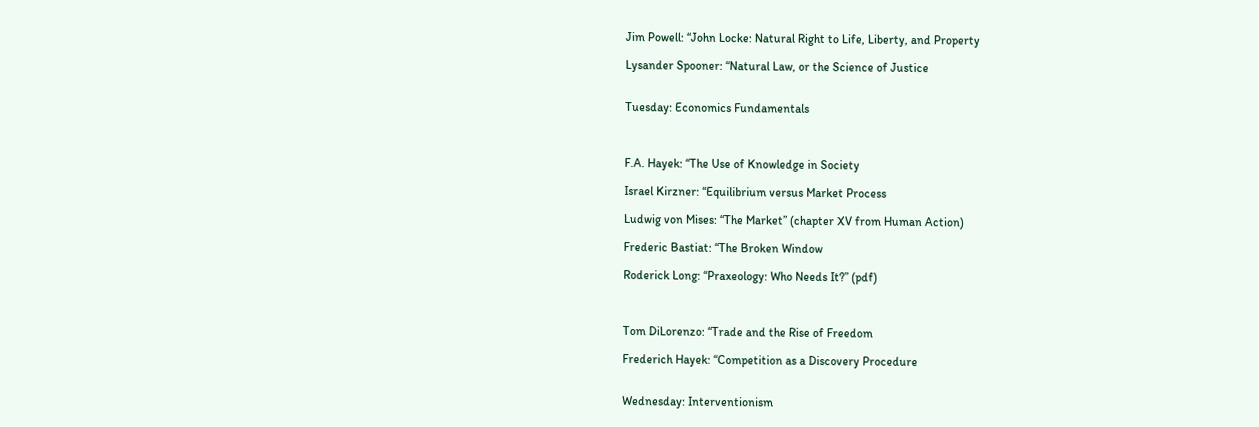Jim Powell: “John Locke: Natural Right to Life, Liberty, and Property

Lysander Spooner: “Natural Law, or the Science of Justice


Tuesday: Economics Fundamentals



F.A. Hayek: “The Use of Knowledge in Society

Israel Kirzner: “Equilibrium versus Market Process

Ludwig von Mises: “The Market” (chapter XV from Human Action)

Frederic Bastiat: “The Broken Window

Roderick Long: “Praxeology: Who Needs It?” (pdf)



Tom DiLorenzo: “Trade and the Rise of Freedom

Frederich Hayek: “Competition as a Discovery Procedure


Wednesday: Interventionism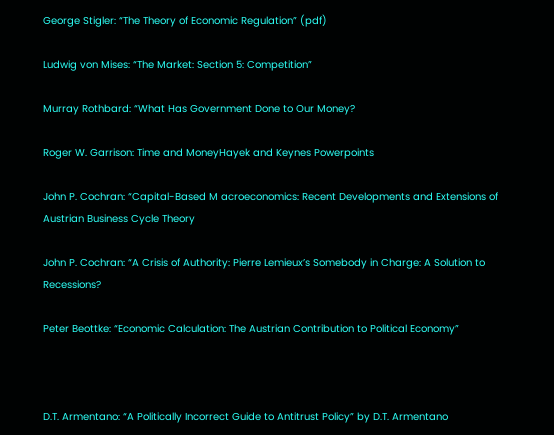George Stigler: “The Theory of Economic Regulation” (pdf)

Ludwig von Mises: “The Market: Section 5: Competition”

Murray Rothbard: “What Has Government Done to Our Money?

Roger W. Garrison: Time and MoneyHayek and Keynes Powerpoints

John P. Cochran: “Capital-Based M acroeconomics: Recent Developments and Extensions of Austrian Business Cycle Theory

John P. Cochran: “A Crisis of Authority: Pierre Lemieux’s Somebody in Charge: A Solution to Recessions?

Peter Beottke: “Economic Calculation: The Austrian Contribution to Political Economy”



D.T. Armentano: “A Politically Incorrect Guide to Antitrust Policy” by D.T. Armentano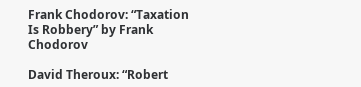Frank Chodorov: “Taxation Is Robbery” by Frank Chodorov

David Theroux: “Robert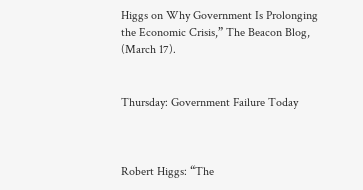Higgs on Why Government Is Prolonging the Economic Crisis,” The Beacon Blog, (March 17).


Thursday: Government Failure Today



Robert Higgs: “The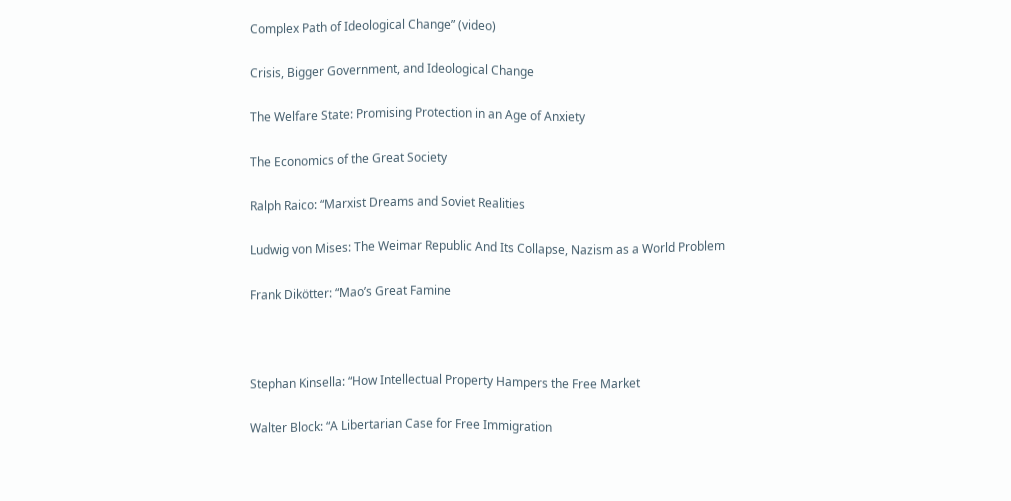Complex Path of Ideological Change” (video)

Crisis, Bigger Government, and Ideological Change

The Welfare State: Promising Protection in an Age of Anxiety

The Economics of the Great Society

Ralph Raico: “Marxist Dreams and Soviet Realities

Ludwig von Mises: The Weimar Republic And Its Collapse, Nazism as a World Problem

Frank Dikötter: “Mao’s Great Famine



Stephan Kinsella: “How Intellectual Property Hampers the Free Market

Walter Block: “A Libertarian Case for Free Immigration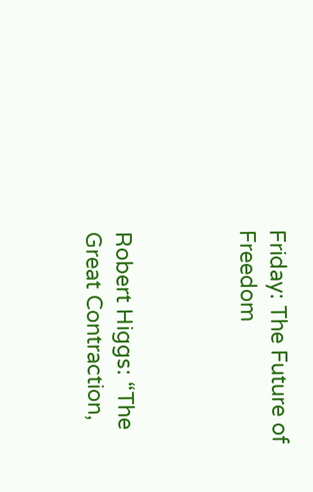Friday: The Future of Freedom



Robert Higgs: “The Great Contraction,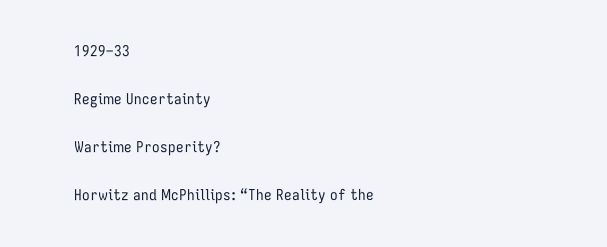1929–33

Regime Uncertainty

Wartime Prosperity?

Horwitz and McPhillips: “The Reality of the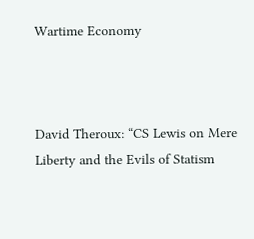Wartime Economy



David Theroux: “CS Lewis on Mere Liberty and the Evils of Statism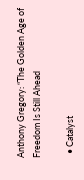Anthony Gregory: “The Golden Age of Freedom Is Still Ahead

  • Catalyst